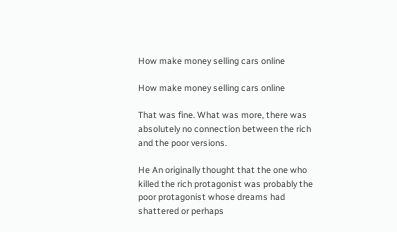How make money selling cars online

How make money selling cars online

That was fine. What was more, there was absolutely no connection between the rich and the poor versions.

He An originally thought that the one who killed the rich protagonist was probably the poor protagonist whose dreams had shattered or perhaps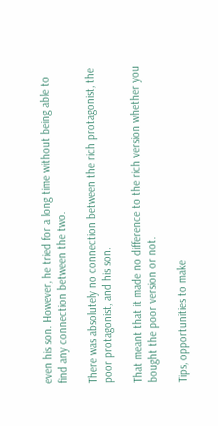even his son. However, he tried for a long time without being able to find any connection between the two.

There was absolutely no connection between the rich protagonist, the poor protagonist, and his son.

That meant that it made no difference to the rich version whether you bought the poor version or not.

Tips, opportunities to make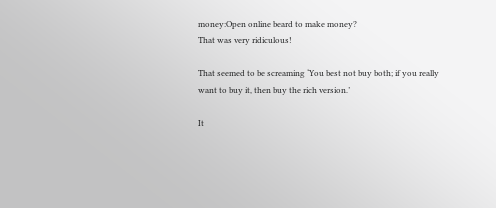money:Open online beard to make money?
That was very ridiculous!

That seemed to be screaming ‘You best not buy both; if you really want to buy it, then buy the rich version.’

It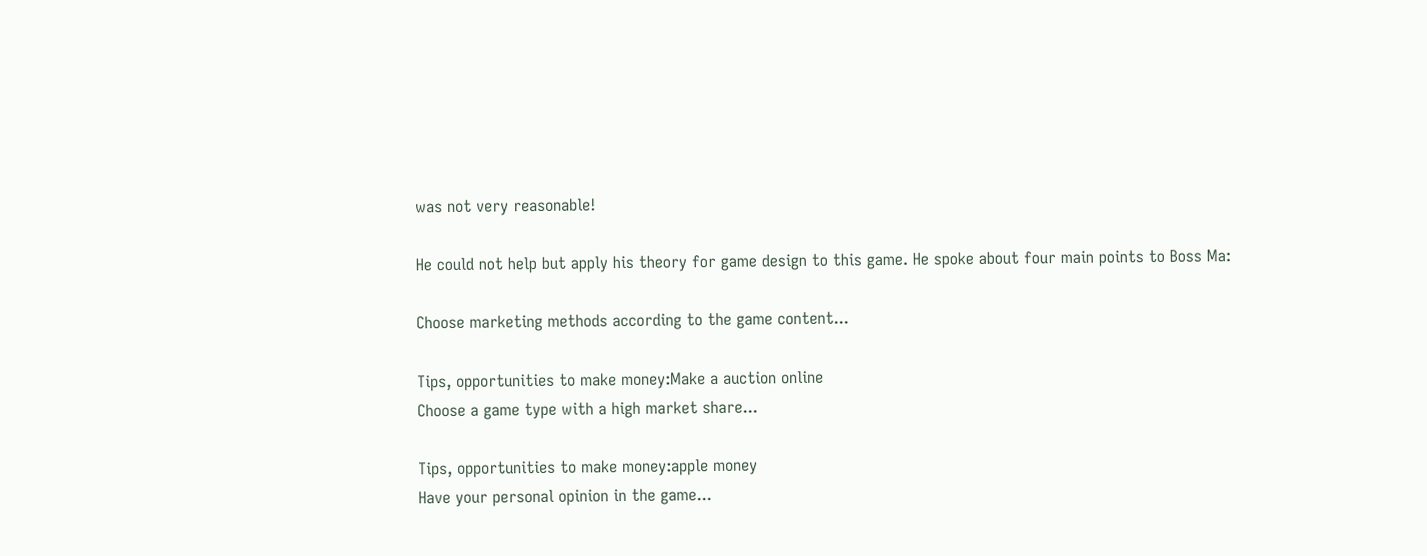was not very reasonable!

He could not help but apply his theory for game design to this game. He spoke about four main points to Boss Ma:

Choose marketing methods according to the game content...

Tips, opportunities to make money:Make a auction online
Choose a game type with a high market share...

Tips, opportunities to make money:apple money
Have your personal opinion in the game...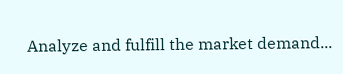Analyze and fulfill the market demand...